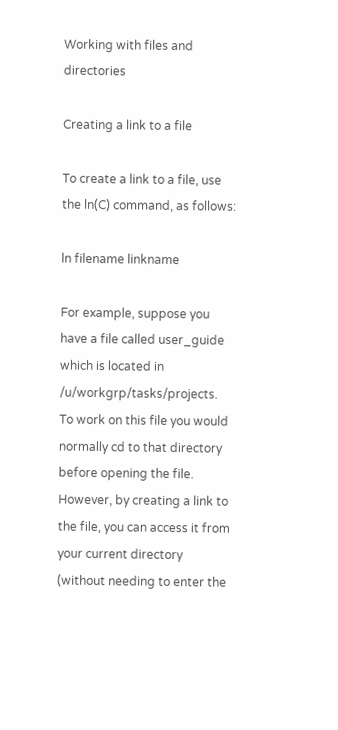Working with files and directories

Creating a link to a file

To create a link to a file, use the ln(C) command, as follows:

ln filename linkname

For example, suppose you have a file called user_guide which is located in /u/workgrp/tasks/projects. To work on this file you would normally cd to that directory before opening the file. However, by creating a link to the file, you can access it from your current directory (without needing to enter the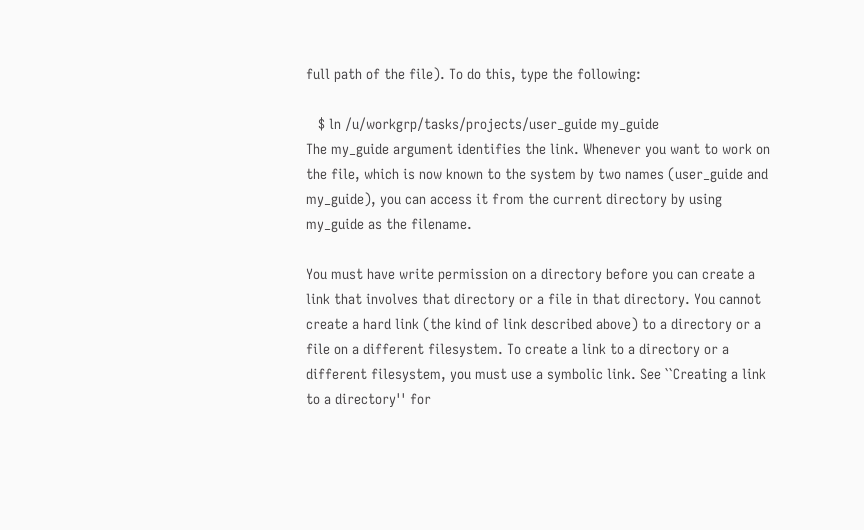full path of the file). To do this, type the following:

   $ ln /u/workgrp/tasks/projects/user_guide my_guide
The my_guide argument identifies the link. Whenever you want to work on the file, which is now known to the system by two names (user_guide and my_guide), you can access it from the current directory by using my_guide as the filename.

You must have write permission on a directory before you can create a link that involves that directory or a file in that directory. You cannot create a hard link (the kind of link described above) to a directory or a file on a different filesystem. To create a link to a directory or a different filesystem, you must use a symbolic link. See ``Creating a link to a directory'' for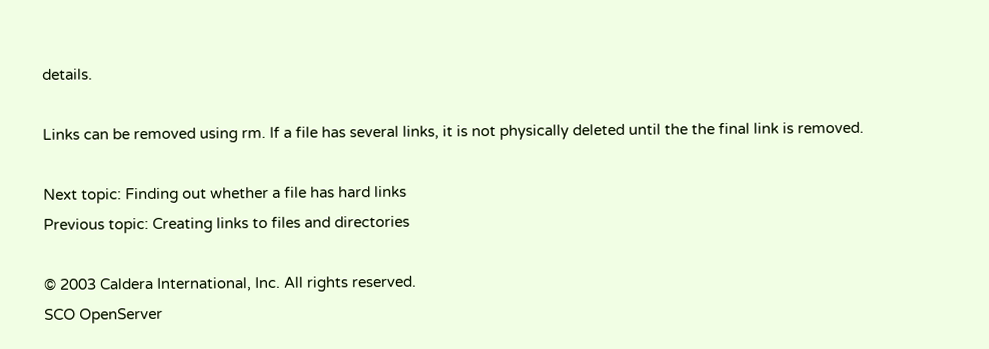details.

Links can be removed using rm. If a file has several links, it is not physically deleted until the the final link is removed.

Next topic: Finding out whether a file has hard links
Previous topic: Creating links to files and directories

© 2003 Caldera International, Inc. All rights reserved.
SCO OpenServer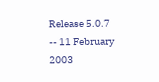Release 5.0.7 -- 11 February 2003